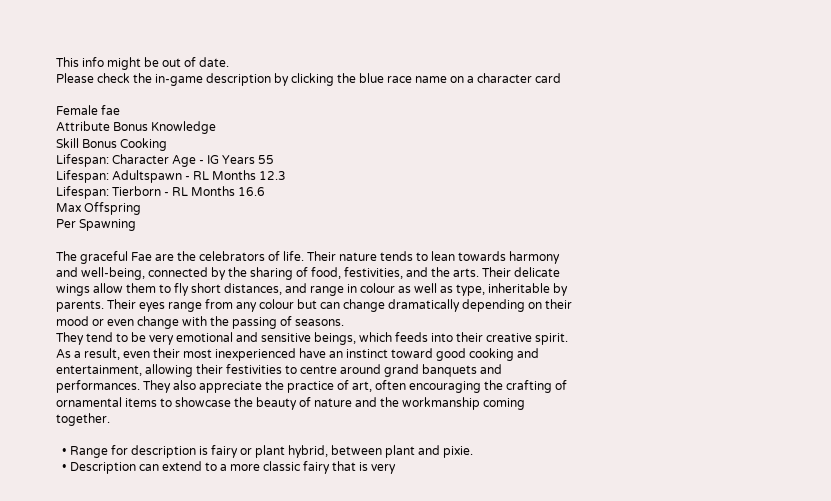This info might be out of date.
Please check the in-game description by clicking the blue race name on a character card

Female fae
Attribute Bonus Knowledge
Skill Bonus Cooking
Lifespan: Character Age - IG Years 55
Lifespan: Adultspawn - RL Months 12.3
Lifespan: Tierborn - RL Months 16.6
Max Offspring
Per Spawning

The graceful Fae are the celebrators of life. Their nature tends to lean towards harmony and well-being, connected by the sharing of food, festivities, and the arts. Their delicate wings allow them to fly short distances, and range in colour as well as type, inheritable by parents. Their eyes range from any colour but can change dramatically depending on their mood or even change with the passing of seasons.
They tend to be very emotional and sensitive beings, which feeds into their creative spirit. As a result, even their most inexperienced have an instinct toward good cooking and entertainment, allowing their festivities to centre around grand banquets and performances. They also appreciate the practice of art, often encouraging the crafting of ornamental items to showcase the beauty of nature and the workmanship coming together.

  • Range for description is fairy or plant hybrid, between plant and pixie.
  • Description can extend to a more classic fairy that is very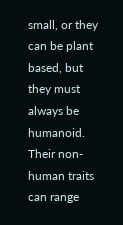small, or they can be plant based, but they must always be humanoid. Their non-human traits can range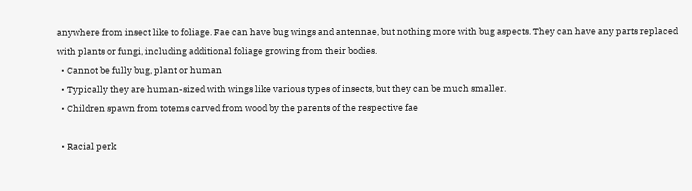anywhere from insect like to foliage. Fae can have bug wings and antennae, but nothing more with bug aspects. They can have any parts replaced with plants or fungi, including additional foliage growing from their bodies.
  • Cannot be fully bug, plant or human
  • Typically they are human-sized with wings like various types of insects, but they can be much smaller.
  • Children spawn from totems carved from wood by the parents of the respective fae

  • Racial perk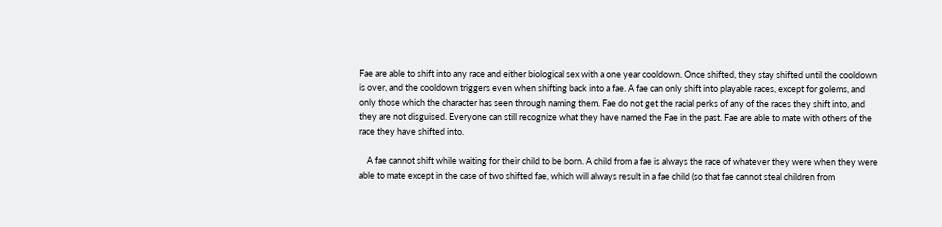Fae are able to shift into any race and either biological sex with a one year cooldown. Once shifted, they stay shifted until the cooldown is over, and the cooldown triggers even when shifting back into a fae. A fae can only shift into playable races, except for golems, and only those which the character has seen through naming them. Fae do not get the racial perks of any of the races they shift into, and they are not disguised. Everyone can still recognize what they have named the Fae in the past. Fae are able to mate with others of the race they have shifted into.

    A fae cannot shift while waiting for their child to be born. A child from a fae is always the race of whatever they were when they were able to mate except in the case of two shifted fae, which will always result in a fae child (so that fae cannot steal children from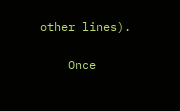other lines).

    Once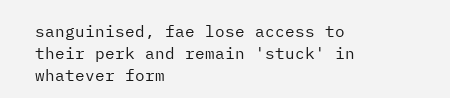sanguinised, fae lose access to their perk and remain 'stuck' in whatever form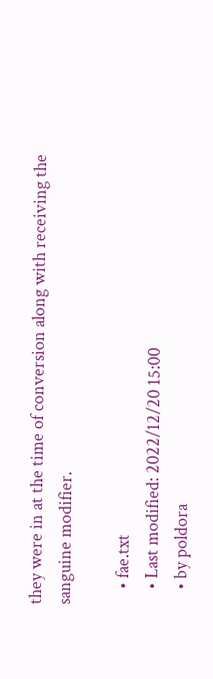they were in at the time of conversion along with receiving the sanguine modifier.

    • fae.txt
    • Last modified: 2022/12/20 15:00
    • by poldora